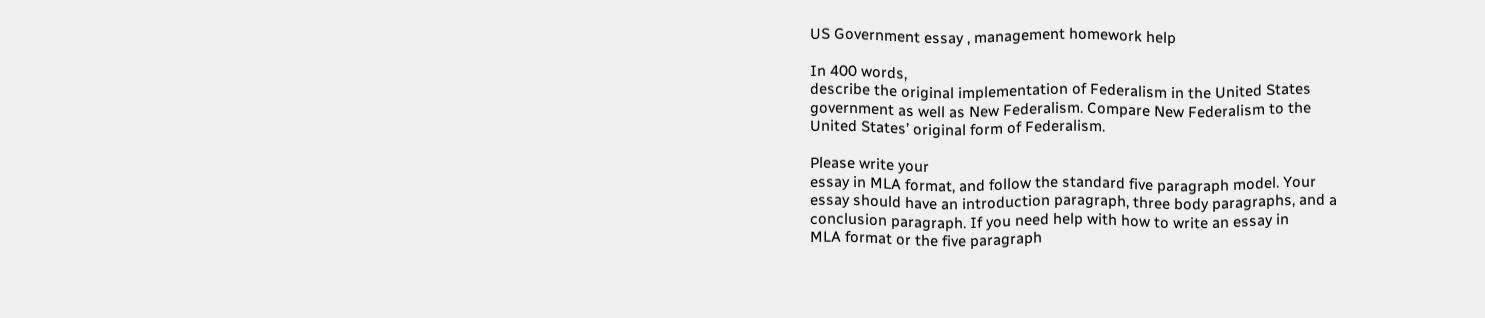US Government essay , management homework help

In 400 words,
describe the original implementation of Federalism in the United States
government as well as New Federalism. Compare New Federalism to the
United States’ original form of Federalism.

Please write your
essay in MLA format, and follow the standard five paragraph model. Your
essay should have an introduction paragraph, three body paragraphs, and a
conclusion paragraph. If you need help with how to write an essay in
MLA format or the five paragraph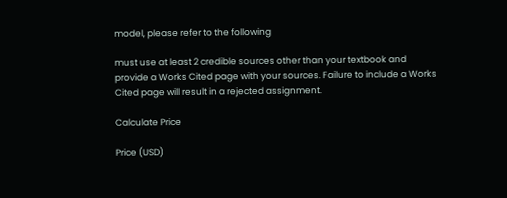model, please refer to the following

must use at least 2 credible sources other than your textbook and
provide a Works Cited page with your sources. Failure to include a Works
Cited page will result in a rejected assignment.

Calculate Price

Price (USD)